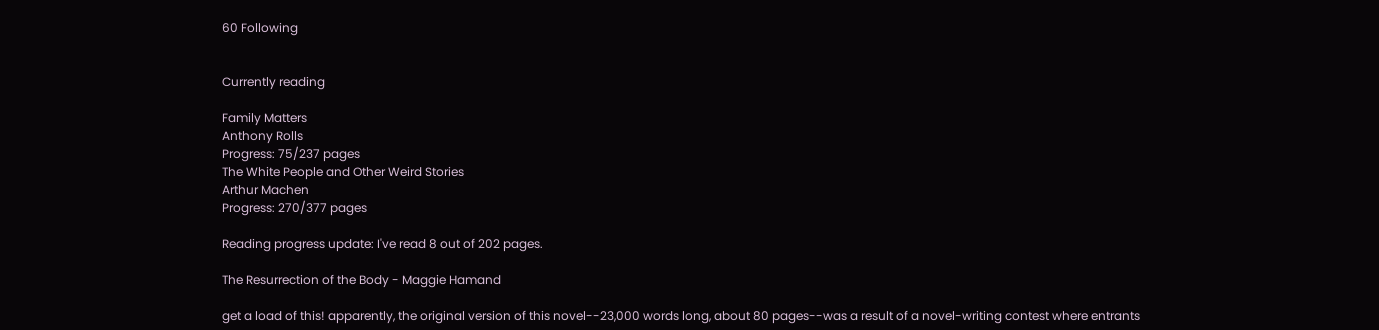60 Following


Currently reading

Family Matters
Anthony Rolls
Progress: 75/237 pages
The White People and Other Weird Stories
Arthur Machen
Progress: 270/377 pages

Reading progress update: I've read 8 out of 202 pages.

The Resurrection of the Body - Maggie Hamand

get a load of this! apparently, the original version of this novel--23,000 words long, about 80 pages--was a result of a novel-writing contest where entrants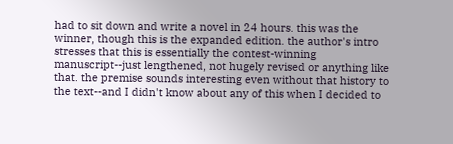had to sit down and write a novel in 24 hours. this was the winner, though this is the expanded edition. the author's intro stresses that this is essentially the contest-winning manuscript--just lengthened, not hugely revised or anything like that. the premise sounds interesting even without that history to the text--and I didn't know about any of this when I decided to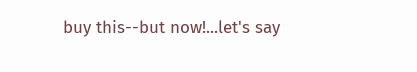buy this--but now!...let's say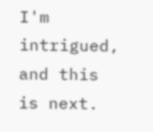I'm intrigued, and this is next.